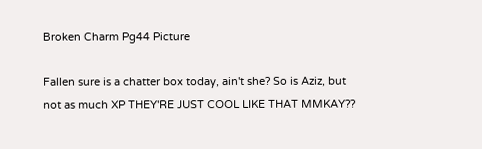Broken Charm Pg44 Picture

Fallen sure is a chatter box today, ain't she? So is Aziz, but not as much XP THEY'RE JUST COOL LIKE THAT MMKAY??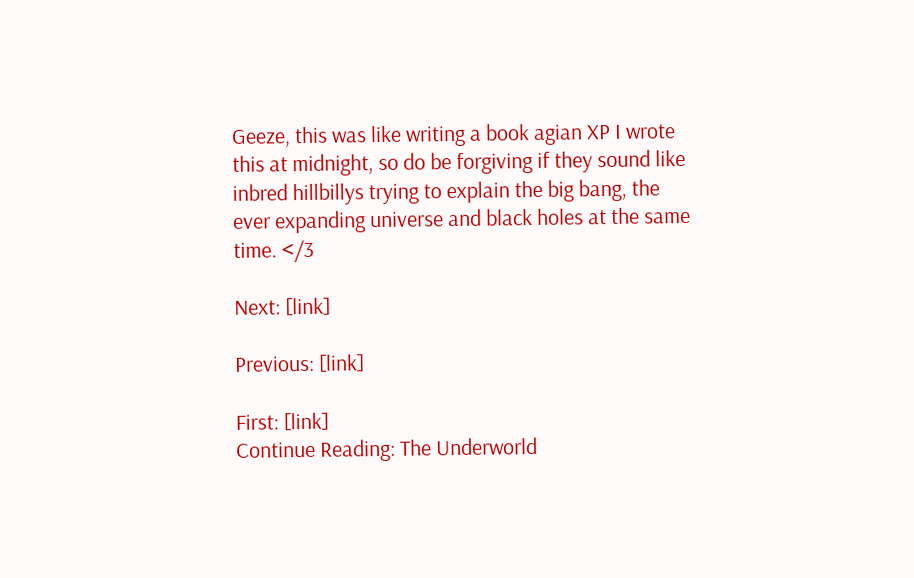Geeze, this was like writing a book agian XP I wrote this at midnight, so do be forgiving if they sound like inbred hillbillys trying to explain the big bang, the ever expanding universe and black holes at the same time. </3

Next: [link]

Previous: [link]

First: [link]
Continue Reading: The Underworld